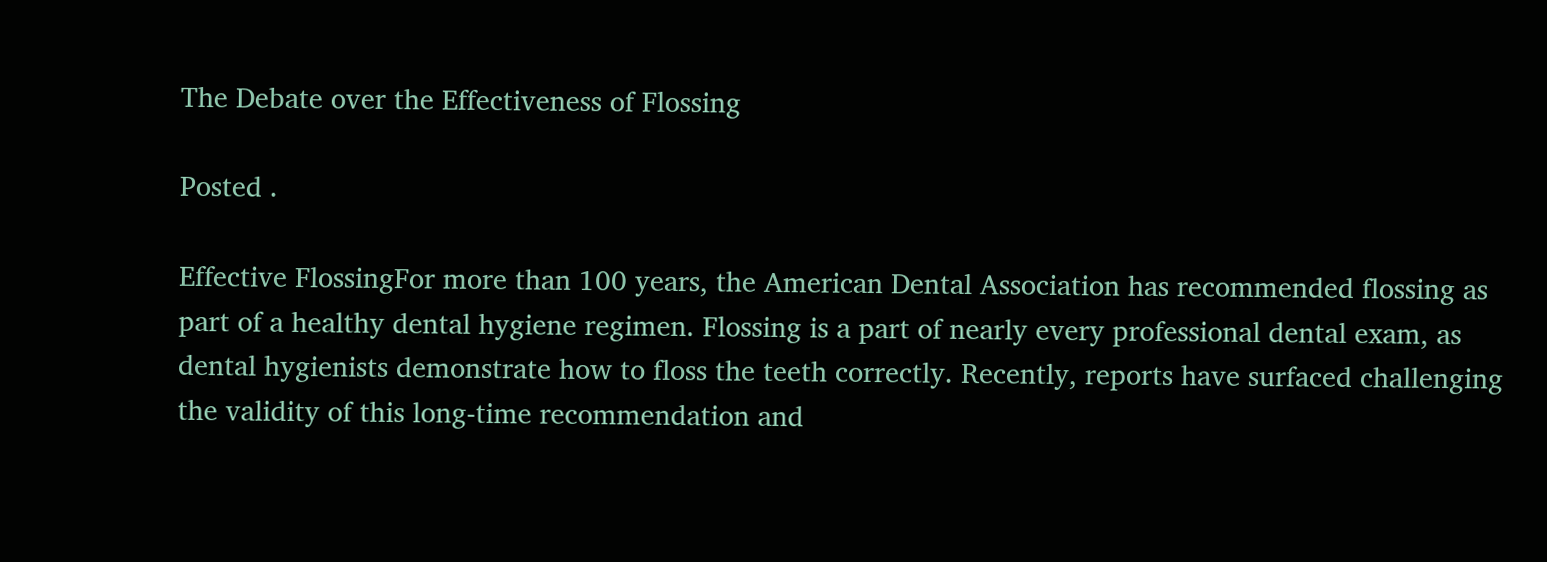The Debate over the Effectiveness of Flossing

Posted .

Effective FlossingFor more than 100 years, the American Dental Association has recommended flossing as part of a healthy dental hygiene regimen. Flossing is a part of nearly every professional dental exam, as dental hygienists demonstrate how to floss the teeth correctly. Recently, reports have surfaced challenging the validity of this long-time recommendation and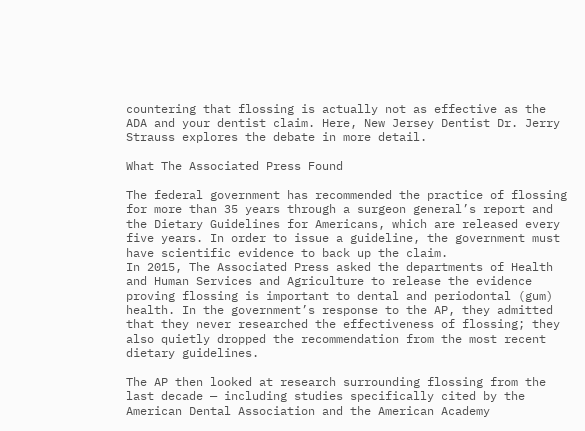countering that flossing is actually not as effective as the ADA and your dentist claim. Here, New Jersey Dentist Dr. Jerry Strauss explores the debate in more detail.

What The Associated Press Found

The federal government has recommended the practice of flossing for more than 35 years through a surgeon general’s report and the Dietary Guidelines for Americans, which are released every five years. In order to issue a guideline, the government must have scientific evidence to back up the claim.
In 2015, The Associated Press asked the departments of Health and Human Services and Agriculture to release the evidence proving flossing is important to dental and periodontal (gum) health. In the government’s response to the AP, they admitted that they never researched the effectiveness of flossing; they also quietly dropped the recommendation from the most recent dietary guidelines.

The AP then looked at research surrounding flossing from the last decade — including studies specifically cited by the American Dental Association and the American Academy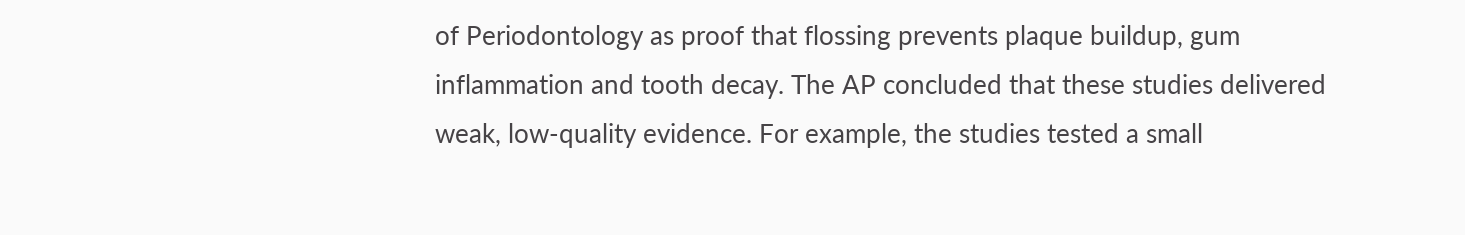of Periodontology as proof that flossing prevents plaque buildup, gum inflammation and tooth decay. The AP concluded that these studies delivered weak, low-quality evidence. For example, the studies tested a small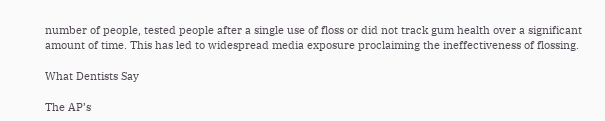number of people, tested people after a single use of floss or did not track gum health over a significant amount of time. This has led to widespread media exposure proclaiming the ineffectiveness of flossing.

What Dentists Say

The AP’s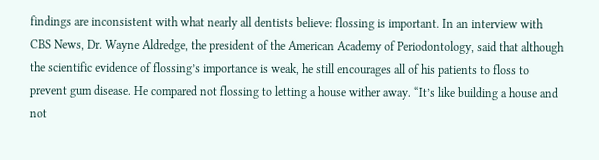findings are inconsistent with what nearly all dentists believe: flossing is important. In an interview with CBS News, Dr. Wayne Aldredge, the president of the American Academy of Periodontology, said that although the scientific evidence of flossing’s importance is weak, he still encourages all of his patients to floss to prevent gum disease. He compared not flossing to letting a house wither away. “It’s like building a house and not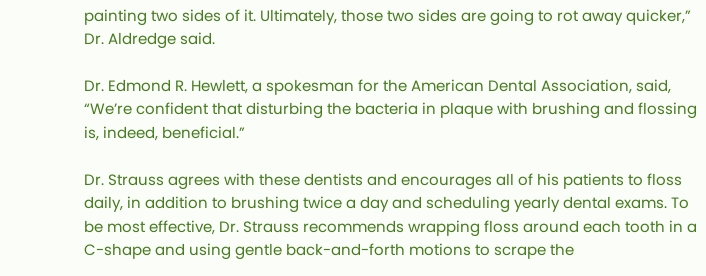painting two sides of it. Ultimately, those two sides are going to rot away quicker,” Dr. Aldredge said.

Dr. Edmond R. Hewlett, a spokesman for the American Dental Association, said, “We’re confident that disturbing the bacteria in plaque with brushing and flossing is, indeed, beneficial.”

Dr. Strauss agrees with these dentists and encourages all of his patients to floss daily, in addition to brushing twice a day and scheduling yearly dental exams. To be most effective, Dr. Strauss recommends wrapping floss around each tooth in a C-shape and using gentle back-and-forth motions to scrape the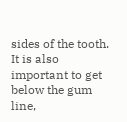sides of the tooth. It is also important to get below the gum line,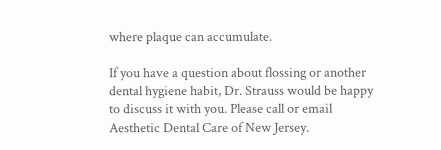where plaque can accumulate.

If you have a question about flossing or another dental hygiene habit, Dr. Strauss would be happy to discuss it with you. Please call or email Aesthetic Dental Care of New Jersey.